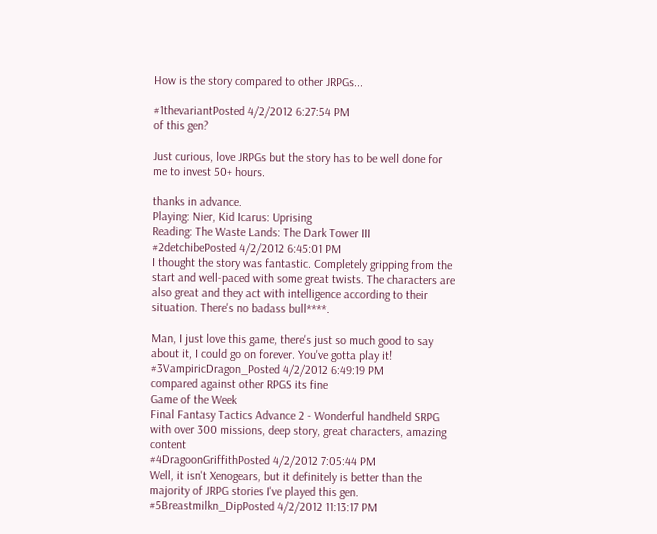How is the story compared to other JRPGs...

#1thevariantPosted 4/2/2012 6:27:54 PM
of this gen?

Just curious, love JRPGs but the story has to be well done for me to invest 50+ hours.

thanks in advance.
Playing: Nier, Kid Icarus: Uprising
Reading: The Waste Lands: The Dark Tower III
#2detchibePosted 4/2/2012 6:45:01 PM
I thought the story was fantastic. Completely gripping from the start and well-paced with some great twists. The characters are also great and they act with intelligence according to their situation. There's no badass bull****.

Man, I just love this game, there's just so much good to say about it, I could go on forever. You've gotta play it!
#3VampiricDragon_Posted 4/2/2012 6:49:19 PM
compared against other RPGS its fine
Game of the Week
Final Fantasy Tactics Advance 2 - Wonderful handheld SRPG with over 300 missions, deep story, great characters, amazing content
#4DragoonGriffithPosted 4/2/2012 7:05:44 PM
Well, it isn't Xenogears, but it definitely is better than the majority of JRPG stories I've played this gen.
#5Breastmilkn_DipPosted 4/2/2012 11:13:17 PM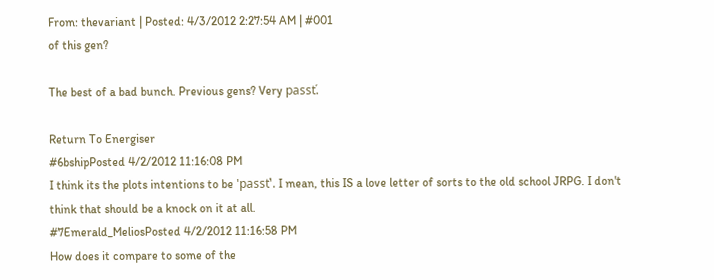From: thevariant | Posted: 4/3/2012 2:27:54 AM | #001
of this gen?

The best of a bad bunch. Previous gens? Very passť.

Return To Energiser
#6bshipPosted 4/2/2012 11:16:08 PM
I think its the plots intentions to be 'passť'. I mean, this IS a love letter of sorts to the old school JRPG. I don't think that should be a knock on it at all.
#7Emerald_MeliosPosted 4/2/2012 11:16:58 PM
How does it compare to some of the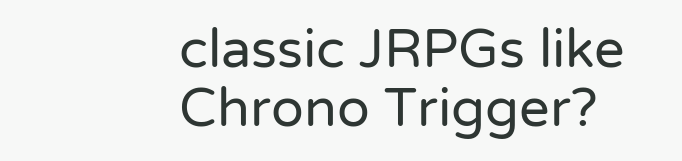classic JRPGs like Chrono Trigger?